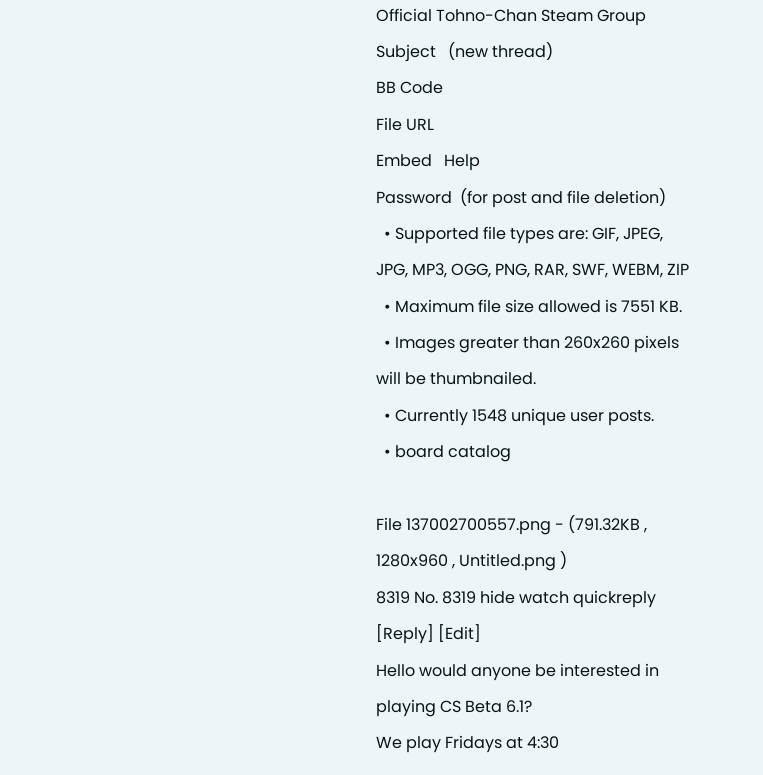Official Tohno-Chan Steam Group
Subject   (new thread)
BB Code
File URL
Embed   Help
Password  (for post and file deletion)
  • Supported file types are: GIF, JPEG, JPG, MP3, OGG, PNG, RAR, SWF, WEBM, ZIP
  • Maximum file size allowed is 7551 KB.
  • Images greater than 260x260 pixels will be thumbnailed.
  • Currently 1548 unique user posts.
  • board catalog

File 137002700557.png - (791.32KB , 1280x960 , Untitled.png )
8319 No. 8319 hide watch quickreply [Reply] [Edit]
Hello would anyone be interested in playing CS Beta 6.1?
We play Fridays at 4:30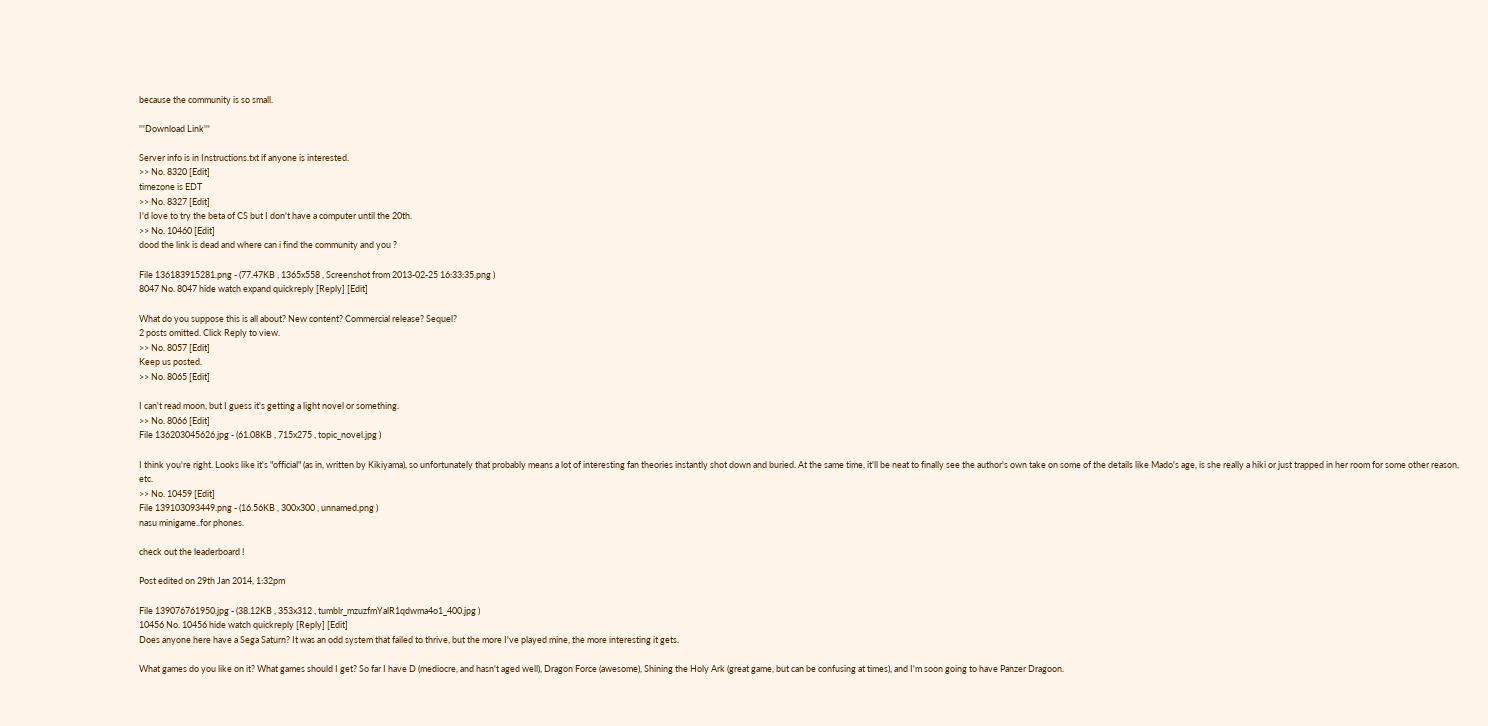because the community is so small.

'''Download Link'''

Server info is in Instructions.txt if anyone is interested.
>> No. 8320 [Edit]
timezone is EDT
>> No. 8327 [Edit]
I'd love to try the beta of CS but I don't have a computer until the 20th.
>> No. 10460 [Edit]
dood the link is dead and where can i find the community and you ?

File 136183915281.png - (77.47KB , 1365x558 , Screenshot from 2013-02-25 16:33:35.png )
8047 No. 8047 hide watch expand quickreply [Reply] [Edit]

What do you suppose this is all about? New content? Commercial release? Sequel?
2 posts omitted. Click Reply to view.
>> No. 8057 [Edit]
Keep us posted.
>> No. 8065 [Edit]

I can't read moon, but I guess it's getting a light novel or something.
>> No. 8066 [Edit]
File 136203045626.jpg - (61.08KB , 715x275 , topic_novel.jpg )

I think you're right. Looks like it's "official" (as in, written by Kikiyama), so unfortunately that probably means a lot of interesting fan theories instantly shot down and buried. At the same time, it'll be neat to finally see the author's own take on some of the details like Mado's age, is she really a hiki or just trapped in her room for some other reason, etc.
>> No. 10459 [Edit]
File 139103093449.png - (16.56KB , 300x300 , unnamed.png )
nasu minigame..for phones.

check out the leaderboard !

Post edited on 29th Jan 2014, 1:32pm

File 139076761950.jpg - (38.12KB , 353x312 , tumblr_mzuzfmYalR1qdwma4o1_400.jpg )
10456 No. 10456 hide watch quickreply [Reply] [Edit]
Does anyone here have a Sega Saturn? It was an odd system that failed to thrive, but the more I've played mine, the more interesting it gets.

What games do you like on it? What games should I get? So far I have D (mediocre, and hasn't aged well), Dragon Force (awesome), Shining the Holy Ark (great game, but can be confusing at times), and I'm soon going to have Panzer Dragoon.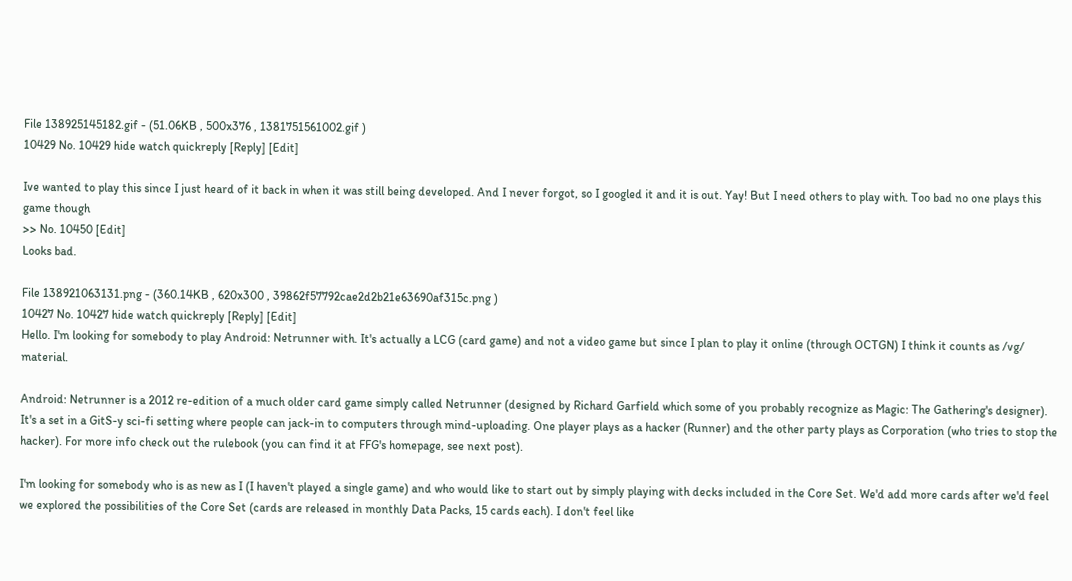File 138925145182.gif - (51.06KB , 500x376 , 1381751561002.gif )
10429 No. 10429 hide watch quickreply [Reply] [Edit]

Ive wanted to play this since I just heard of it back in when it was still being developed. And I never forgot, so I googled it and it is out. Yay! But I need others to play with. Too bad no one plays this game though
>> No. 10450 [Edit]
Looks bad.

File 138921063131.png - (360.14KB , 620x300 , 39862f57792cae2d2b21e63690af315c.png )
10427 No. 10427 hide watch quickreply [Reply] [Edit]
Hello. I'm looking for somebody to play Android: Netrunner with. It's actually a LCG (card game) and not a video game but since I plan to play it online (through OCTGN) I think it counts as /vg/ material.

Android: Netrunner is a 2012 re-edition of a much older card game simply called Netrunner (designed by Richard Garfield which some of you probably recognize as Magic: The Gathering's designer). It's a set in a GitS-y sci-fi setting where people can jack-in to computers through mind-uploading. One player plays as a hacker (Runner) and the other party plays as Corporation (who tries to stop the hacker). For more info check out the rulebook (you can find it at FFG's homepage, see next post).

I'm looking for somebody who is as new as I (I haven't played a single game) and who would like to start out by simply playing with decks included in the Core Set. We'd add more cards after we'd feel we explored the possibilities of the Core Set (cards are released in monthly Data Packs, 15 cards each). I don't feel like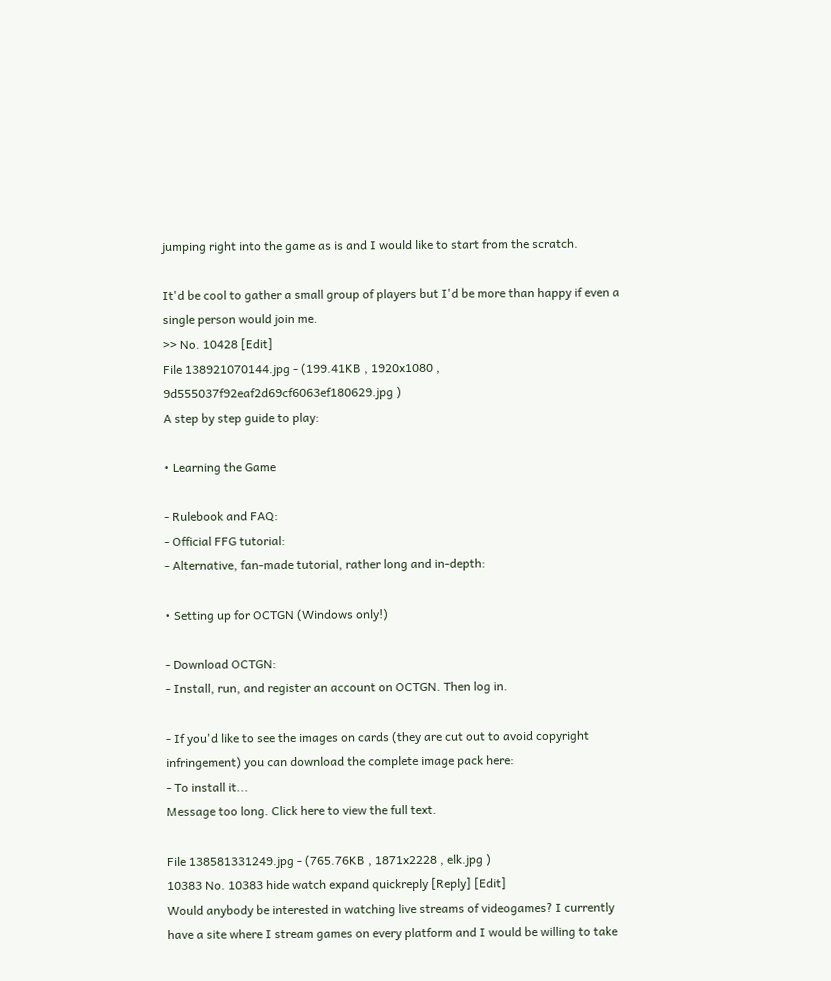jumping right into the game as is and I would like to start from the scratch.

It'd be cool to gather a small group of players but I'd be more than happy if even a single person would join me.
>> No. 10428 [Edit]
File 138921070144.jpg - (199.41KB , 1920x1080 , 9d555037f92eaf2d69cf6063ef180629.jpg )
A step by step guide to play:

• Learning the Game

- Rulebook and FAQ:
- Official FFG tutorial:
- Alternative, fan-made tutorial, rather long and in-depth:

• Setting up for OCTGN (Windows only!)

- Download OCTGN:
- Install, run, and register an account on OCTGN. Then log in.

- If you'd like to see the images on cards (they are cut out to avoid copyright infringement) you can download the complete image pack here:
- To install it...
Message too long. Click here to view the full text.

File 138581331249.jpg - (765.76KB , 1871x2228 , elk.jpg )
10383 No. 10383 hide watch expand quickreply [Reply] [Edit]
Would anybody be interested in watching live streams of videogames? I currently have a site where I stream games on every platform and I would be willing to take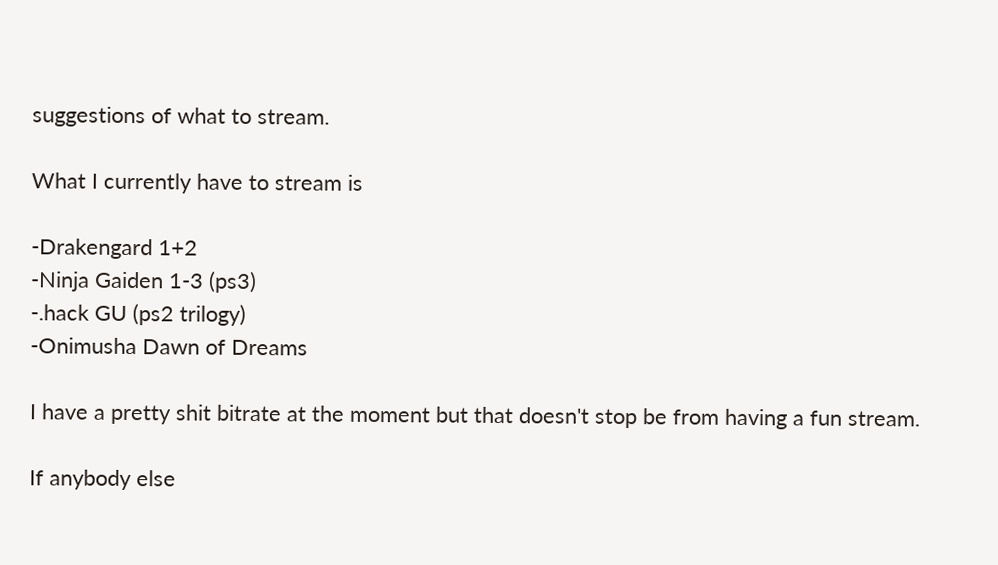suggestions of what to stream.

What I currently have to stream is

-Drakengard 1+2
-Ninja Gaiden 1-3 (ps3)
-.hack GU (ps2 trilogy)
-Onimusha Dawn of Dreams

I have a pretty shit bitrate at the moment but that doesn't stop be from having a fun stream.

If anybody else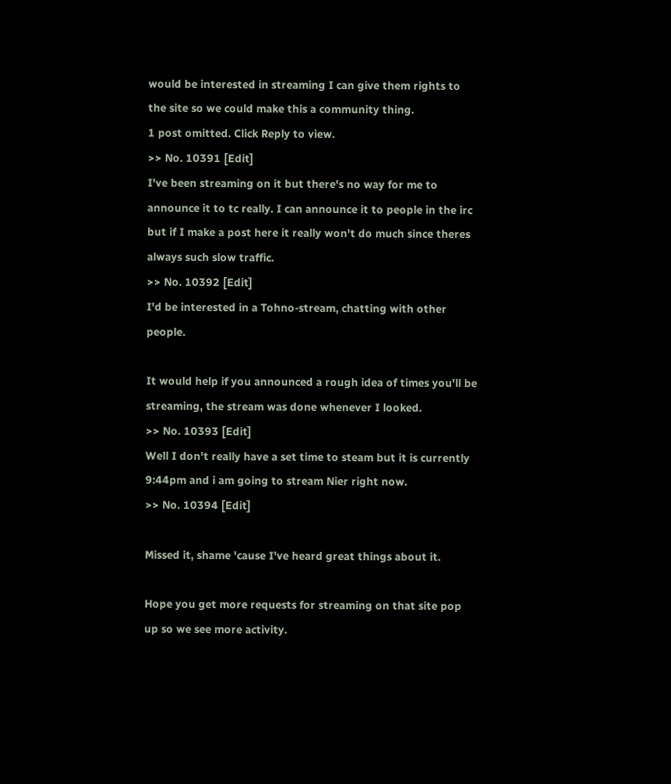would be interested in streaming I can give them rights to the site so we could make this a community thing.
1 post omitted. Click Reply to view.
>> No. 10391 [Edit]
I've been streaming on it but there's no way for me to announce it to tc really. I can announce it to people in the irc but if I make a post here it really won't do much since theres always such slow traffic.
>> No. 10392 [Edit]
I'd be interested in a Tohno-stream, chatting with other people.

It would help if you announced a rough idea of times you'll be streaming, the stream was done whenever I looked.
>> No. 10393 [Edit]
Well I don't really have a set time to steam but it is currently 9:44pm and i am going to stream Nier right now.
>> No. 10394 [Edit]

Missed it, shame 'cause I've heard great things about it.

Hope you get more requests for streaming on that site pop up so we see more activity.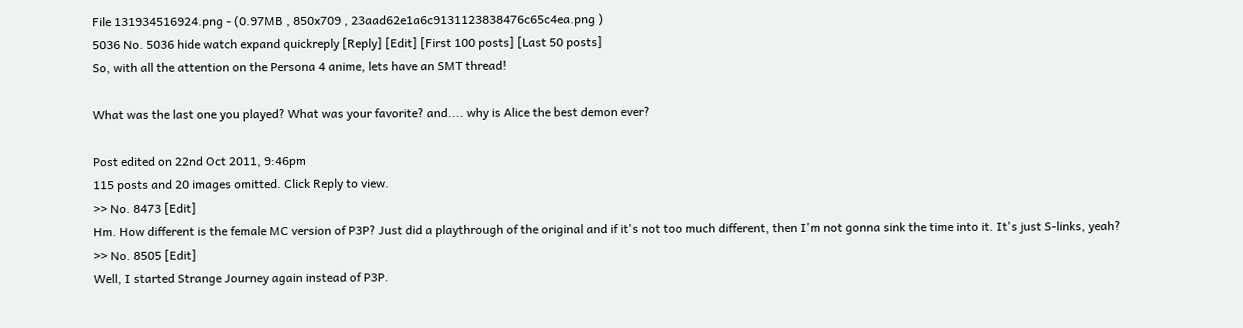File 131934516924.png - (0.97MB , 850x709 , 23aad62e1a6c9131123838476c65c4ea.png )
5036 No. 5036 hide watch expand quickreply [Reply] [Edit] [First 100 posts] [Last 50 posts]
So, with all the attention on the Persona 4 anime, lets have an SMT thread!

What was the last one you played? What was your favorite? and.... why is Alice the best demon ever?

Post edited on 22nd Oct 2011, 9:46pm
115 posts and 20 images omitted. Click Reply to view.
>> No. 8473 [Edit]
Hm. How different is the female MC version of P3P? Just did a playthrough of the original and if it's not too much different, then I'm not gonna sink the time into it. It's just S-links, yeah?
>> No. 8505 [Edit]
Well, I started Strange Journey again instead of P3P.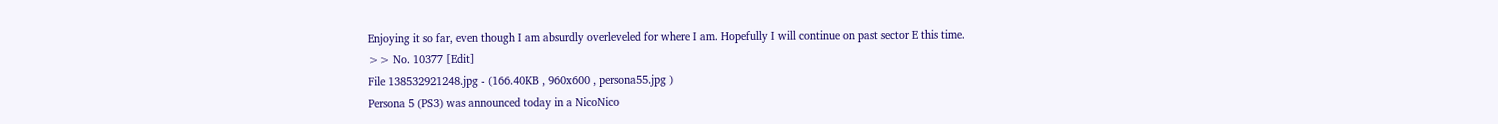Enjoying it so far, even though I am absurdly overleveled for where I am. Hopefully I will continue on past sector E this time.
>> No. 10377 [Edit]
File 138532921248.jpg - (166.40KB , 960x600 , persona55.jpg )
Persona 5 (PS3) was announced today in a NicoNico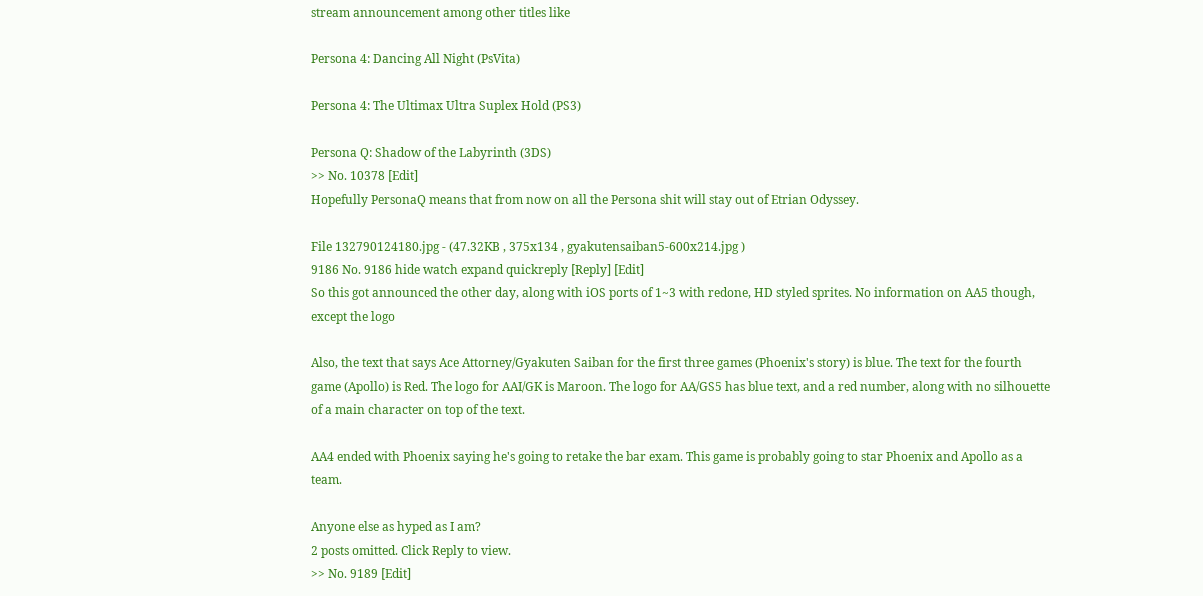stream announcement among other titles like

Persona 4: Dancing All Night (PsVita)

Persona 4: The Ultimax Ultra Suplex Hold (PS3)

Persona Q: Shadow of the Labyrinth (3DS)
>> No. 10378 [Edit]
Hopefully PersonaQ means that from now on all the Persona shit will stay out of Etrian Odyssey.

File 132790124180.jpg - (47.32KB , 375x134 , gyakutensaiban5-600x214.jpg )
9186 No. 9186 hide watch expand quickreply [Reply] [Edit]
So this got announced the other day, along with iOS ports of 1~3 with redone, HD styled sprites. No information on AA5 though, except the logo

Also, the text that says Ace Attorney/Gyakuten Saiban for the first three games (Phoenix's story) is blue. The text for the fourth game (Apollo) is Red. The logo for AAI/GK is Maroon. The logo for AA/GS5 has blue text, and a red number, along with no silhouette of a main character on top of the text.

AA4 ended with Phoenix saying he's going to retake the bar exam. This game is probably going to star Phoenix and Apollo as a team.

Anyone else as hyped as I am?
2 posts omitted. Click Reply to view.
>> No. 9189 [Edit]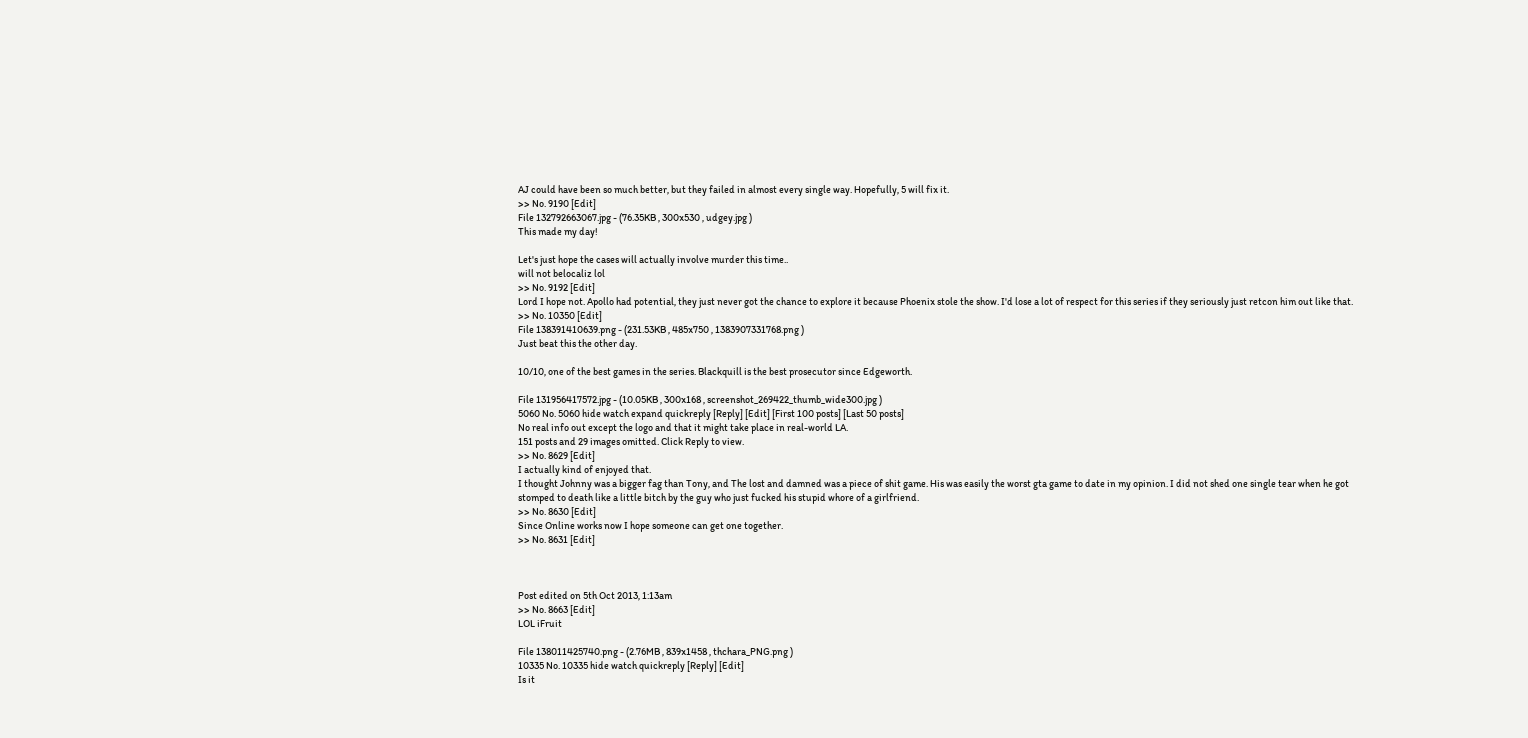AJ could have been so much better, but they failed in almost every single way. Hopefully, 5 will fix it.
>> No. 9190 [Edit]
File 132792663067.jpg - (76.35KB , 300x530 , udgey.jpg )
This made my day!

Let's just hope the cases will actually involve murder this time..
will not belocaliz lol
>> No. 9192 [Edit]
Lord I hope not. Apollo had potential, they just never got the chance to explore it because Phoenix stole the show. I'd lose a lot of respect for this series if they seriously just retcon him out like that.
>> No. 10350 [Edit]
File 138391410639.png - (231.53KB , 485x750 , 1383907331768.png )
Just beat this the other day.

10/10, one of the best games in the series. Blackquill is the best prosecutor since Edgeworth.

File 131956417572.jpg - (10.05KB , 300x168 , screenshot_269422_thumb_wide300.jpg )
5060 No. 5060 hide watch expand quickreply [Reply] [Edit] [First 100 posts] [Last 50 posts]
No real info out except the logo and that it might take place in real-world LA.
151 posts and 29 images omitted. Click Reply to view.
>> No. 8629 [Edit]
I actually kind of enjoyed that.
I thought Johnny was a bigger fag than Tony, and The lost and damned was a piece of shit game. His was easily the worst gta game to date in my opinion. I did not shed one single tear when he got stomped to death like a little bitch by the guy who just fucked his stupid whore of a girlfriend.
>> No. 8630 [Edit]
Since Online works now I hope someone can get one together.
>> No. 8631 [Edit]



Post edited on 5th Oct 2013, 1:13am
>> No. 8663 [Edit]
LOL iFruit

File 138011425740.png - (2.76MB , 839x1458 , thchara_PNG.png )
10335 No. 10335 hide watch quickreply [Reply] [Edit]
Is it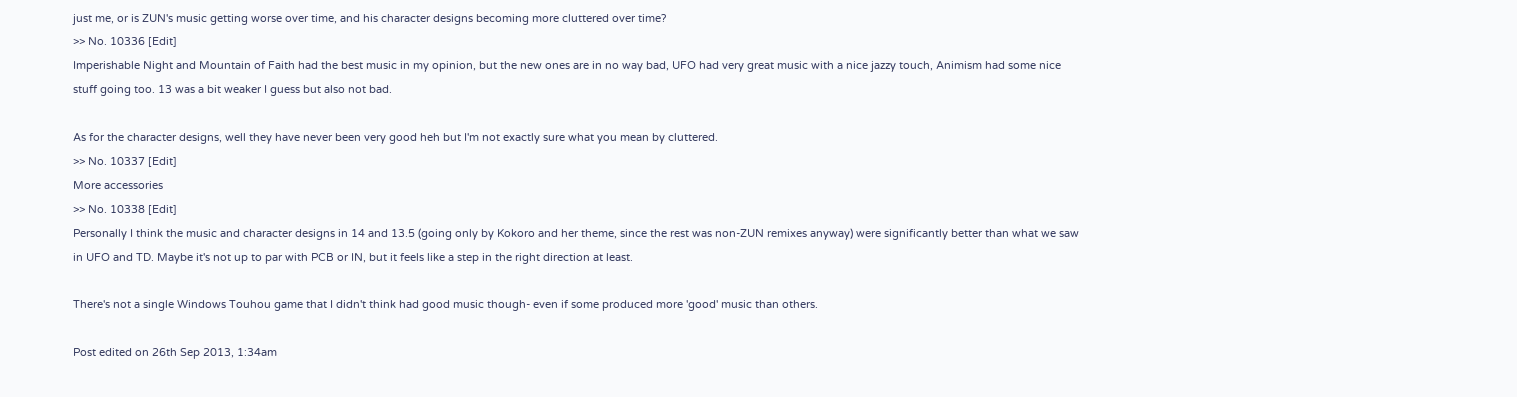just me, or is ZUN's music getting worse over time, and his character designs becoming more cluttered over time?
>> No. 10336 [Edit]
Imperishable Night and Mountain of Faith had the best music in my opinion, but the new ones are in no way bad, UFO had very great music with a nice jazzy touch, Animism had some nice stuff going too. 13 was a bit weaker I guess but also not bad.

As for the character designs, well they have never been very good heh but I'm not exactly sure what you mean by cluttered.
>> No. 10337 [Edit]
More accessories
>> No. 10338 [Edit]
Personally I think the music and character designs in 14 and 13.5 (going only by Kokoro and her theme, since the rest was non-ZUN remixes anyway) were significantly better than what we saw in UFO and TD. Maybe it's not up to par with PCB or IN, but it feels like a step in the right direction at least.

There's not a single Windows Touhou game that I didn't think had good music though- even if some produced more 'good' music than others.

Post edited on 26th Sep 2013, 1:34am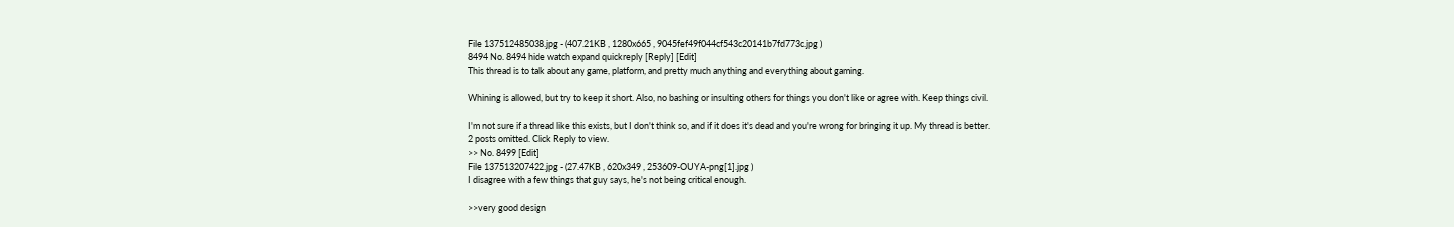File 137512485038.jpg - (407.21KB , 1280x665 , 9045fef49f044cf543c20141b7fd773c.jpg )
8494 No. 8494 hide watch expand quickreply [Reply] [Edit]
This thread is to talk about any game, platform, and pretty much anything and everything about gaming.

Whining is allowed, but try to keep it short. Also, no bashing or insulting others for things you don't like or agree with. Keep things civil.

I'm not sure if a thread like this exists, but I don't think so, and if it does it's dead and you're wrong for bringing it up. My thread is better.
2 posts omitted. Click Reply to view.
>> No. 8499 [Edit]
File 137513207422.jpg - (27.47KB , 620x349 , 253609-OUYA-png[1].jpg )
I disagree with a few things that guy says, he's not being critical enough.

>>very good design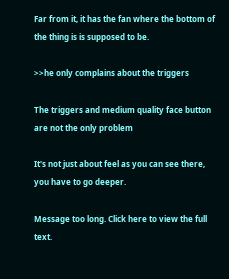Far from it, it has the fan where the bottom of the thing is is supposed to be.

>>he only complains about the triggers

The triggers and medium quality face button are not the only problem

It's not just about feel as you can see there, you have to go deeper.

Message too long. Click here to view the full text.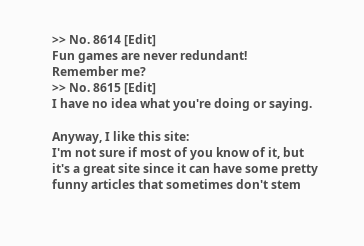>> No. 8614 [Edit]
Fun games are never redundant!
Remember me?
>> No. 8615 [Edit]
I have no idea what you're doing or saying.

Anyway, I like this site:
I'm not sure if most of you know of it, but it's a great site since it can have some pretty funny articles that sometimes don't stem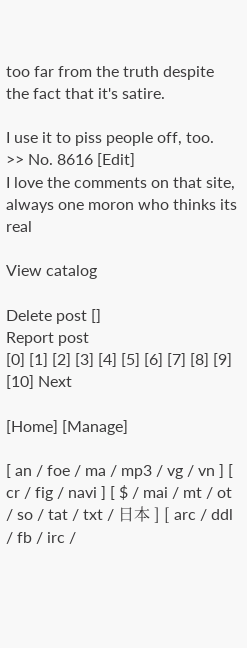too far from the truth despite the fact that it's satire.

I use it to piss people off, too.
>> No. 8616 [Edit]
I love the comments on that site, always one moron who thinks its real

View catalog

Delete post []
Report post
[0] [1] [2] [3] [4] [5] [6] [7] [8] [9] [10] Next

[Home] [Manage]

[ an / foe / ma / mp3 / vg / vn ] [ cr / fig / navi ] [ $ / mai / mt / ot / so / tat / txt / 日本 ] [ arc / ddl / fb / irc /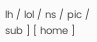lh / lol / ns / pic / sub ] [ home ]